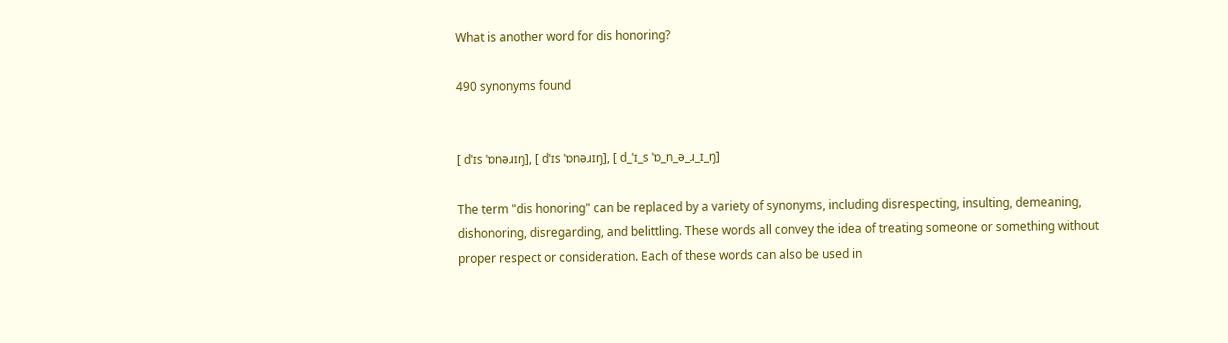What is another word for dis honoring?

490 synonyms found


[ dˈɪs ˈɒnəɹɪŋ], [ dˈɪs ˈɒnəɹɪŋ], [ d_ˈɪ_s ˈɒ_n_ə_ɹ_ɪ_ŋ]

The term "dis honoring" can be replaced by a variety of synonyms, including disrespecting, insulting, demeaning, dishonoring, disregarding, and belittling. These words all convey the idea of treating someone or something without proper respect or consideration. Each of these words can also be used in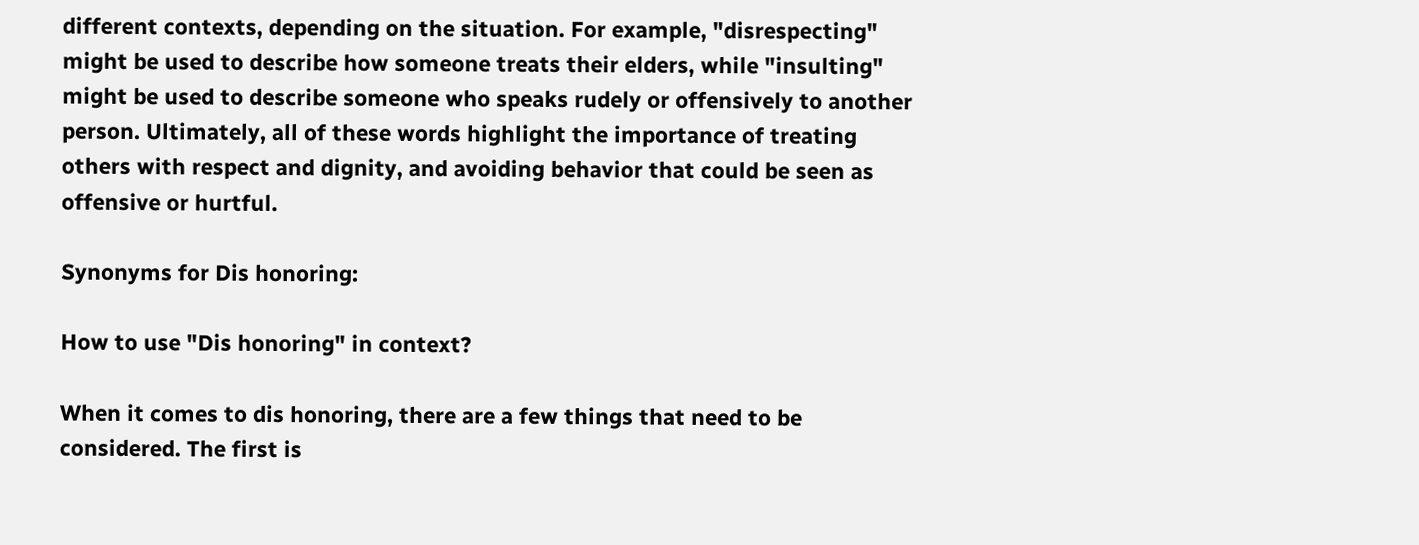different contexts, depending on the situation. For example, "disrespecting" might be used to describe how someone treats their elders, while "insulting" might be used to describe someone who speaks rudely or offensively to another person. Ultimately, all of these words highlight the importance of treating others with respect and dignity, and avoiding behavior that could be seen as offensive or hurtful.

Synonyms for Dis honoring:

How to use "Dis honoring" in context?

When it comes to dis honoring, there are a few things that need to be considered. The first is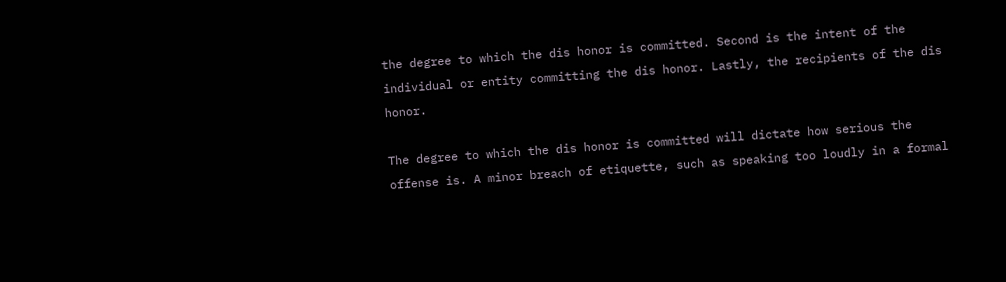the degree to which the dis honor is committed. Second is the intent of the individual or entity committing the dis honor. Lastly, the recipients of the dis honor.

The degree to which the dis honor is committed will dictate how serious the offense is. A minor breach of etiquette, such as speaking too loudly in a formal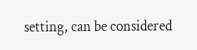setting, can be considered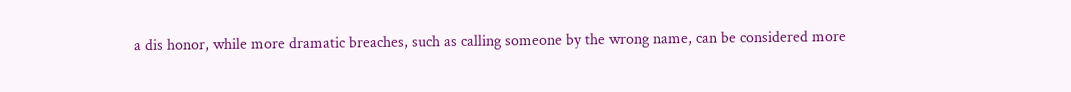a dis honor, while more dramatic breaches, such as calling someone by the wrong name, can be considered more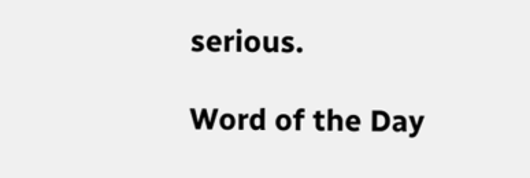serious.

Word of the Day